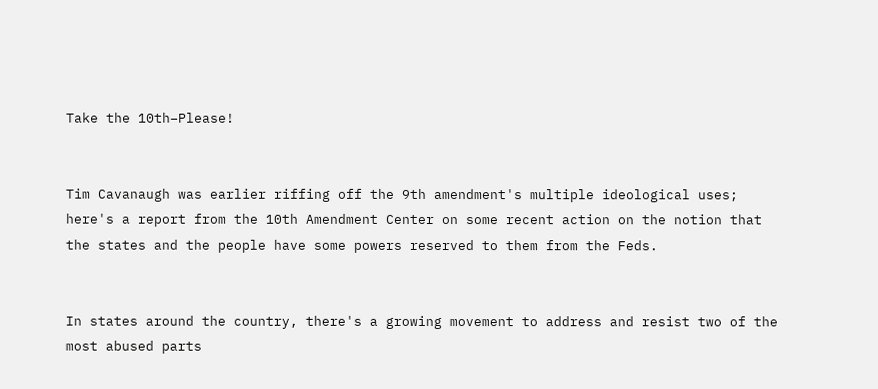Take the 10th–Please!


Tim Cavanaugh was earlier riffing off the 9th amendment's multiple ideological uses; here's a report from the 10th Amendment Center on some recent action on the notion that the states and the people have some powers reserved to them from the Feds.


In states around the country, there's a growing movement to address and resist two of the most abused parts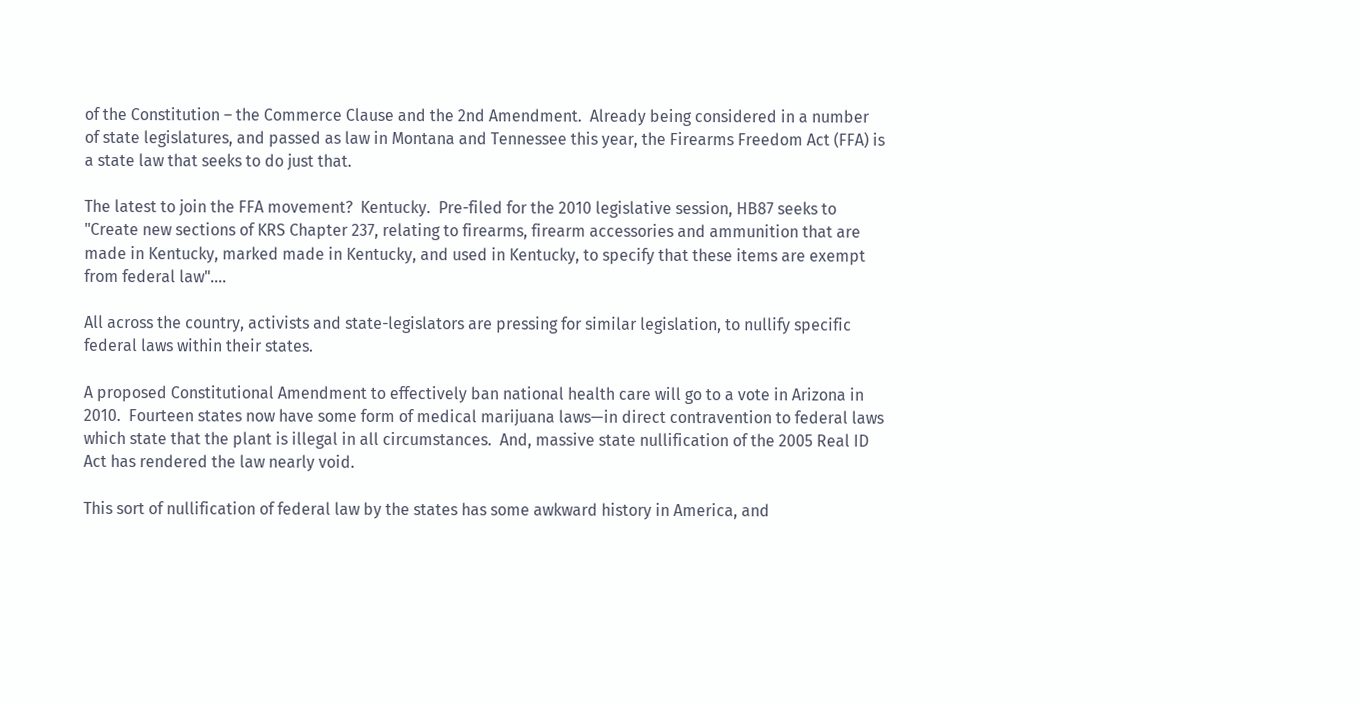of the Constitution – the Commerce Clause and the 2nd Amendment.  Already being considered in a number of state legislatures, and passed as law in Montana and Tennessee this year, the Firearms Freedom Act (FFA) is a state law that seeks to do just that.

The latest to join the FFA movement?  Kentucky.  Pre-filed for the 2010 legislative session, HB87 seeks to "Create new sections of KRS Chapter 237, relating to firearms, firearm accessories and ammunition that are made in Kentucky, marked made in Kentucky, and used in Kentucky, to specify that these items are exempt from federal law"….

All across the country, activists and state-legislators are pressing for similar legislation, to nullify specific federal laws within their states.

A proposed Constitutional Amendment to effectively ban national health care will go to a vote in Arizona in 2010.  Fourteen states now have some form of medical marijuana laws—in direct contravention to federal laws which state that the plant is illegal in all circumstances.  And, massive state nullification of the 2005 Real ID Act has rendered the law nearly void.

This sort of nullification of federal law by the states has some awkward history in America, and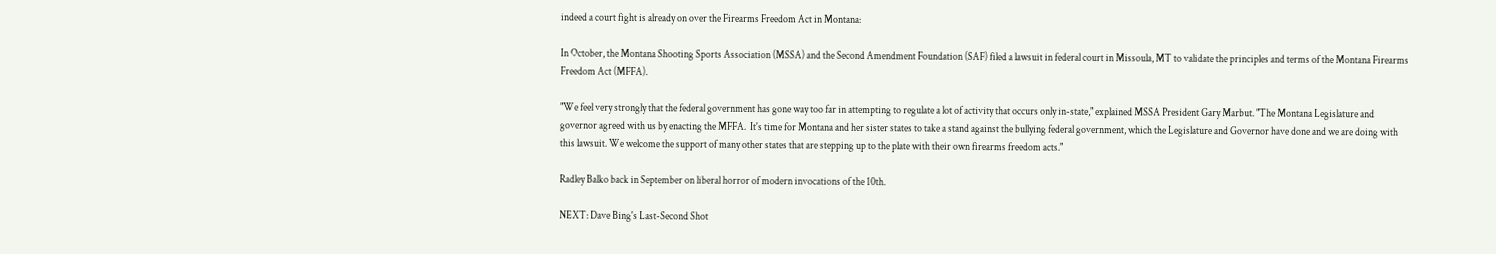indeed a court fight is already on over the Firearms Freedom Act in Montana:

In October, the Montana Shooting Sports Association (MSSA) and the Second Amendment Foundation (SAF) filed a lawsuit in federal court in Missoula, MT to validate the principles and terms of the Montana Firearms Freedom Act (MFFA).

"We feel very strongly that the federal government has gone way too far in attempting to regulate a lot of activity that occurs only in-state," explained MSSA President Gary Marbut. "The Montana Legislature and governor agreed with us by enacting the MFFA.  It's time for Montana and her sister states to take a stand against the bullying federal government, which the Legislature and Governor have done and we are doing with this lawsuit. We welcome the support of many other states that are stepping up to the plate with their own firearms freedom acts."

Radley Balko back in September on liberal horror of modern invocations of the 10th.

NEXT: Dave Bing's Last-Second Shot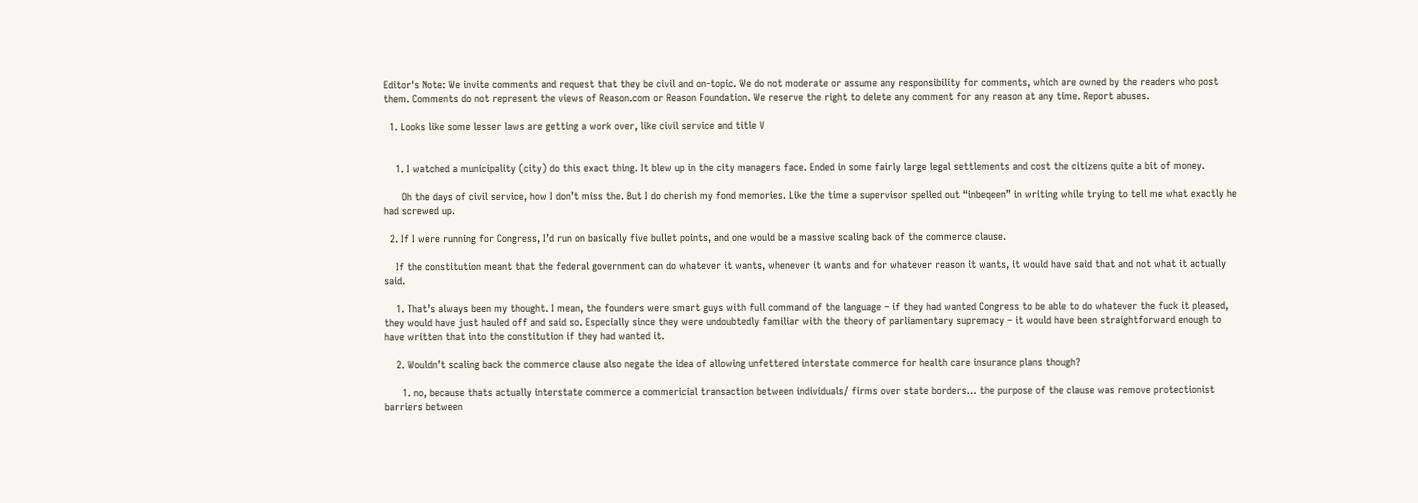Editor's Note: We invite comments and request that they be civil and on-topic. We do not moderate or assume any responsibility for comments, which are owned by the readers who post them. Comments do not represent the views of Reason.com or Reason Foundation. We reserve the right to delete any comment for any reason at any time. Report abuses.

  1. Looks like some lesser laws are getting a work over, like civil service and title V


    1. I watched a municipality (city) do this exact thing. It blew up in the city managers face. Ended in some fairly large legal settlements and cost the citizens quite a bit of money.

      Oh the days of civil service, how I don’t miss the. But I do cherish my fond memories. Like the time a supervisor spelled out “inbeqeen” in writing while trying to tell me what exactly he had screwed up.

  2. If I were running for Congress, I’d run on basically five bullet points, and one would be a massive scaling back of the commerce clause.

    If the constitution meant that the federal government can do whatever it wants, whenever it wants and for whatever reason it wants, it would have said that and not what it actually said.

    1. That’s always been my thought. I mean, the founders were smart guys with full command of the language – if they had wanted Congress to be able to do whatever the fuck it pleased, they would have just hauled off and said so. Especially since they were undoubtedly familiar with the theory of parliamentary supremacy – it would have been straightforward enough to have written that into the constitution if they had wanted it.

    2. Wouldn’t scaling back the commerce clause also negate the idea of allowing unfettered interstate commerce for health care insurance plans though?

      1. no, because thats actually interstate commerce a commericial transaction between individuals/ firms over state borders… the purpose of the clause was remove protectionist barriers between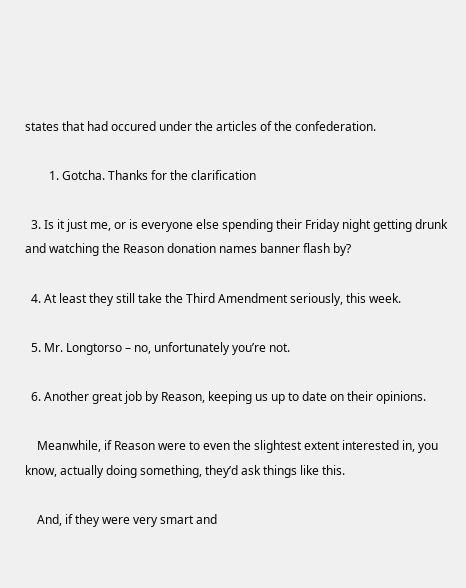states that had occured under the articles of the confederation.

        1. Gotcha. Thanks for the clarification

  3. Is it just me, or is everyone else spending their Friday night getting drunk and watching the Reason donation names banner flash by?

  4. At least they still take the Third Amendment seriously, this week.

  5. Mr. Longtorso – no, unfortunately you’re not.

  6. Another great job by Reason, keeping us up to date on their opinions.

    Meanwhile, if Reason were to even the slightest extent interested in, you know, actually doing something, they’d ask things like this.

    And, if they were very smart and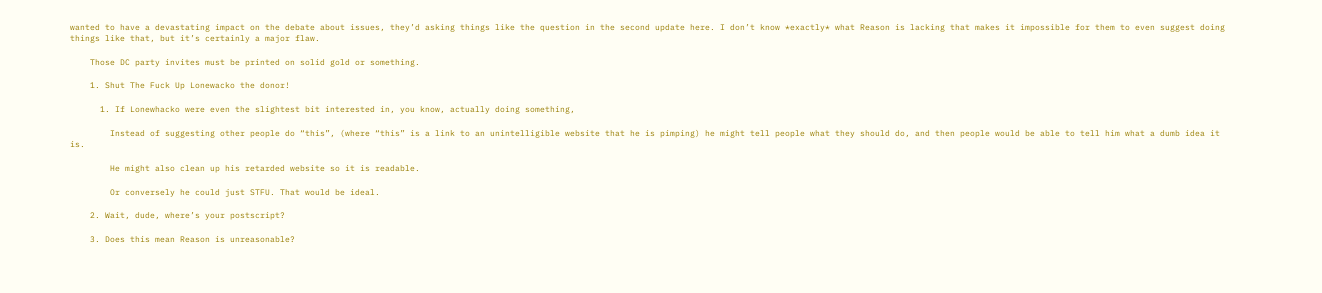wanted to have a devastating impact on the debate about issues, they’d asking things like the question in the second update here. I don’t know *exactly* what Reason is lacking that makes it impossible for them to even suggest doing things like that, but it’s certainly a major flaw.

    Those DC party invites must be printed on solid gold or something.

    1. Shut The Fuck Up Lonewacko the donor!

      1. If Lonewhacko were even the slightest bit interested in, you know, actually doing something,

        Instead of suggesting other people do “this”, (where “this” is a link to an unintelligible website that he is pimping) he might tell people what they should do, and then people would be able to tell him what a dumb idea it is.

        He might also clean up his retarded website so it is readable.

        Or conversely he could just STFU. That would be ideal.

    2. Wait, dude, where’s your postscript?

    3. Does this mean Reason is unreasonable?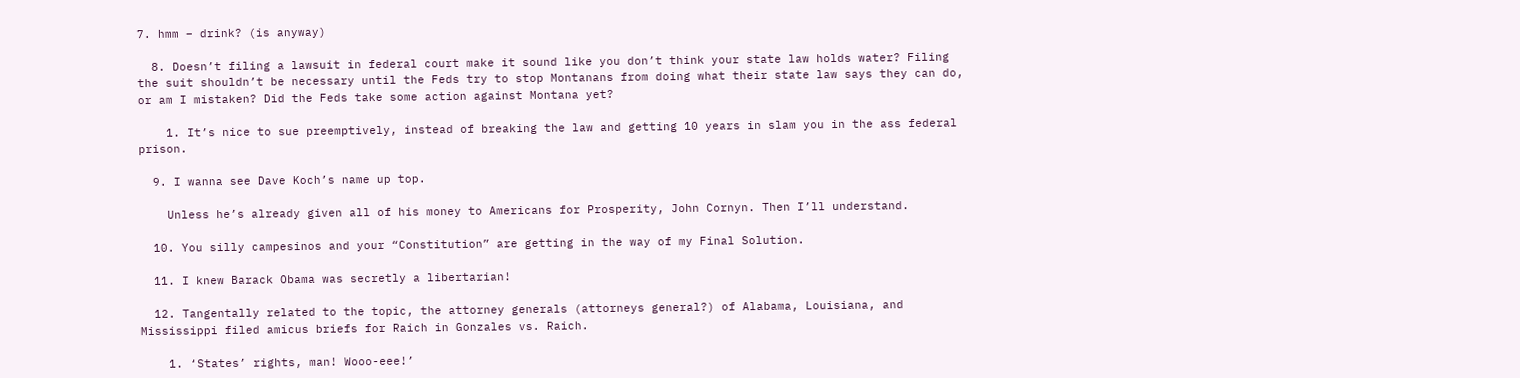7. hmm – drink? (is anyway)

  8. Doesn’t filing a lawsuit in federal court make it sound like you don’t think your state law holds water? Filing the suit shouldn’t be necessary until the Feds try to stop Montanans from doing what their state law says they can do, or am I mistaken? Did the Feds take some action against Montana yet?

    1. It’s nice to sue preemptively, instead of breaking the law and getting 10 years in slam you in the ass federal prison.

  9. I wanna see Dave Koch’s name up top.

    Unless he’s already given all of his money to Americans for Prosperity, John Cornyn. Then I’ll understand.

  10. You silly campesinos and your “Constitution” are getting in the way of my Final Solution.

  11. I knew Barack Obama was secretly a libertarian!

  12. Tangentally related to the topic, the attorney generals (attorneys general?) of Alabama, Louisiana, and Mississippi filed amicus briefs for Raich in Gonzales vs. Raich.

    1. ‘States’ rights, man! Wooo-eee!’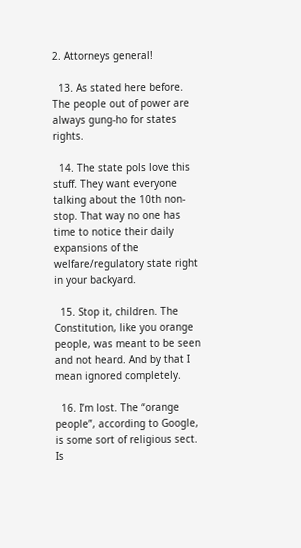2. Attorneys general!

  13. As stated here before. The people out of power are always gung-ho for states rights.

  14. The state pols love this stuff. They want everyone talking about the 10th non-stop. That way no one has time to notice their daily expansions of the welfare/regulatory state right in your backyard.

  15. Stop it, children. The Constitution, like you orange people, was meant to be seen and not heard. And by that I mean ignored completely.

  16. I’m lost. The “orange people”, according to Google, is some sort of religious sect. Is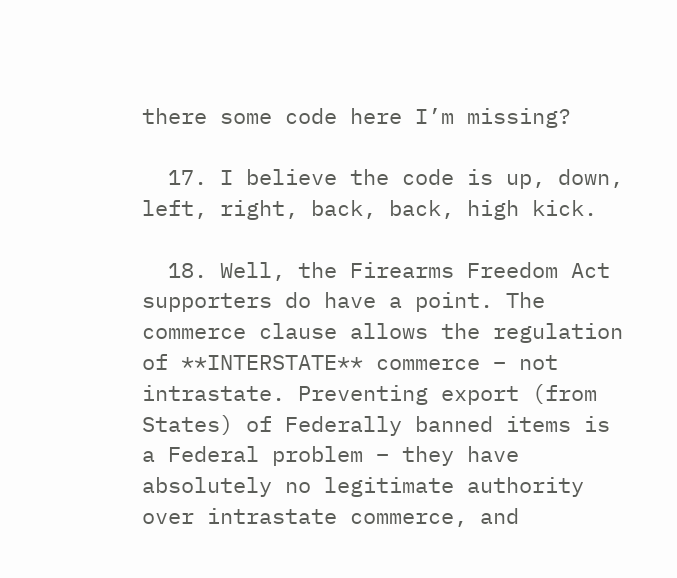there some code here I’m missing?

  17. I believe the code is up, down, left, right, back, back, high kick.

  18. Well, the Firearms Freedom Act supporters do have a point. The commerce clause allows the regulation of **INTERSTATE** commerce – not intrastate. Preventing export (from States) of Federally banned items is a Federal problem – they have absolutely no legitimate authority over intrastate commerce, and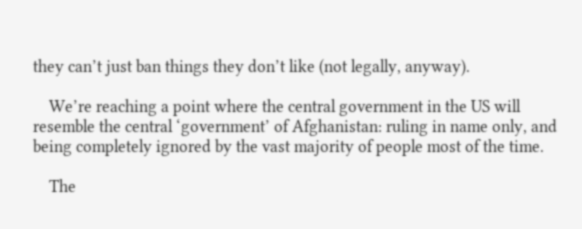they can’t just ban things they don’t like (not legally, anyway).

    We’re reaching a point where the central government in the US will resemble the central ‘government’ of Afghanistan: ruling in name only, and being completely ignored by the vast majority of people most of the time.

    The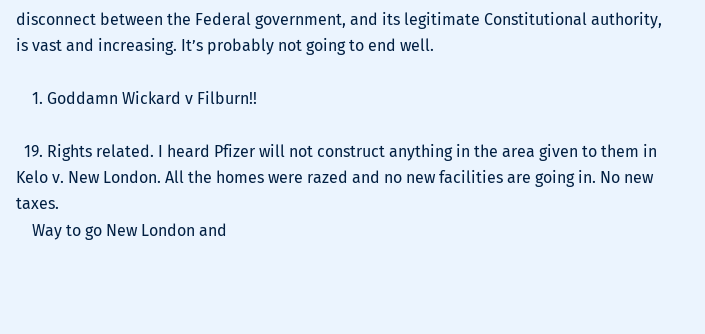disconnect between the Federal government, and its legitimate Constitutional authority, is vast and increasing. It’s probably not going to end well.

    1. Goddamn Wickard v Filburn!!

  19. Rights related. I heard Pfizer will not construct anything in the area given to them in Kelo v. New London. All the homes were razed and no new facilities are going in. No new taxes.
    Way to go New London and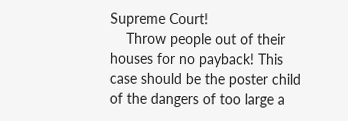Supreme Court!
    Throw people out of their houses for no payback! This case should be the poster child of the dangers of too large a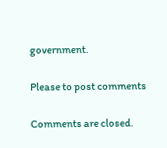government.

Please to post comments

Comments are closed.